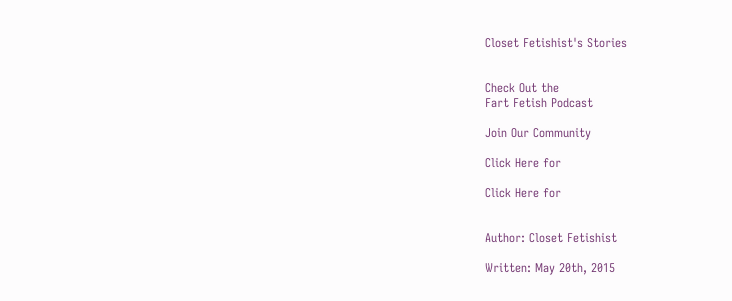Closet Fetishist's Stories


Check Out the
Fart Fetish Podcast

Join Our Community

Click Here for

Click Here for


Author: Closet Fetishist

Written: May 20th, 2015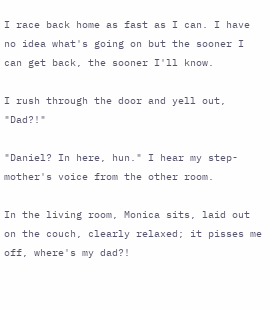I race back home as fast as I can. I have no idea what's going on but the sooner I can get back, the sooner I'll know.

I rush through the door and yell out, "Dad?!"

"Daniel? In here, hun." I hear my step-mother's voice from the other room.

In the living room, Monica sits, laid out on the couch, clearly relaxed; it pisses me off, where's my dad?!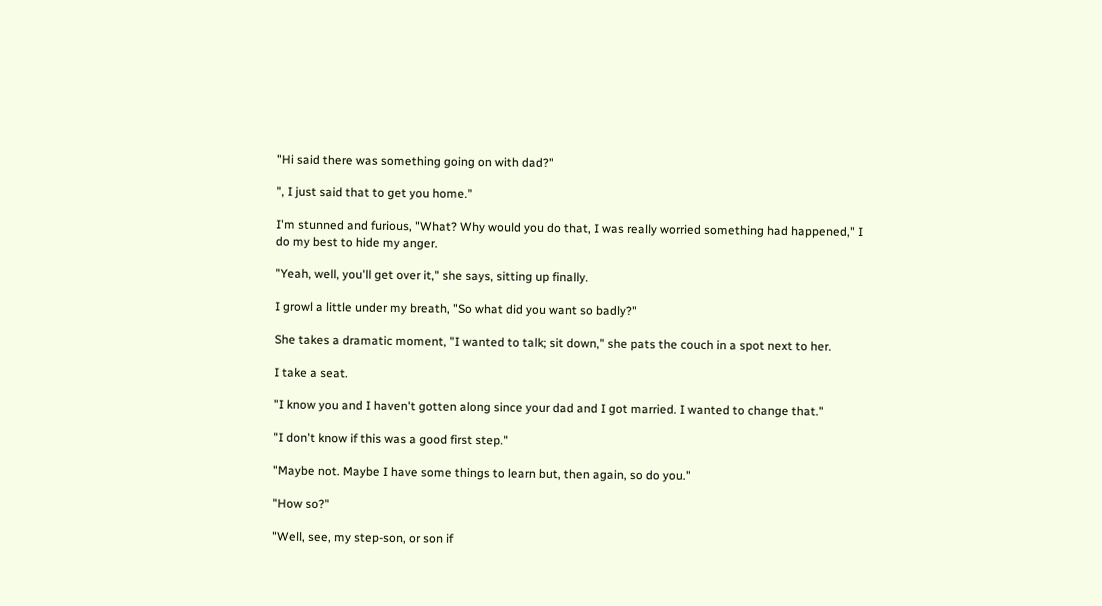"Hi said there was something going on with dad?"

", I just said that to get you home."

I'm stunned and furious, "What? Why would you do that, I was really worried something had happened," I do my best to hide my anger.

"Yeah, well, you'll get over it," she says, sitting up finally.

I growl a little under my breath, "So what did you want so badly?"

She takes a dramatic moment, "I wanted to talk; sit down," she pats the couch in a spot next to her.

I take a seat.

"I know you and I haven't gotten along since your dad and I got married. I wanted to change that."

"I don't know if this was a good first step."

"Maybe not. Maybe I have some things to learn but, then again, so do you."

"How so?"

"Well, see, my step-son, or son if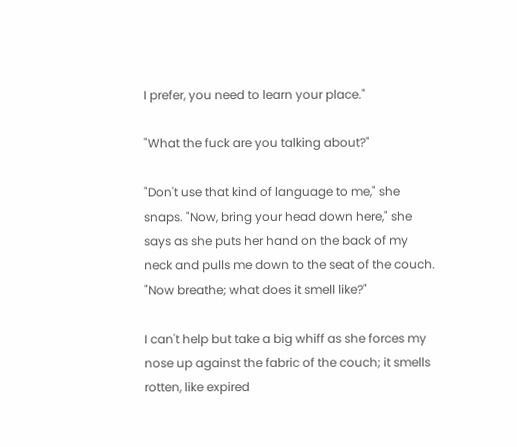I prefer, you need to learn your place."

"What the fuck are you talking about?"

"Don't use that kind of language to me," she snaps. "Now, bring your head down here," she says as she puts her hand on the back of my neck and pulls me down to the seat of the couch. "Now breathe; what does it smell like?"

I can't help but take a big whiff as she forces my nose up against the fabric of the couch; it smells rotten, like expired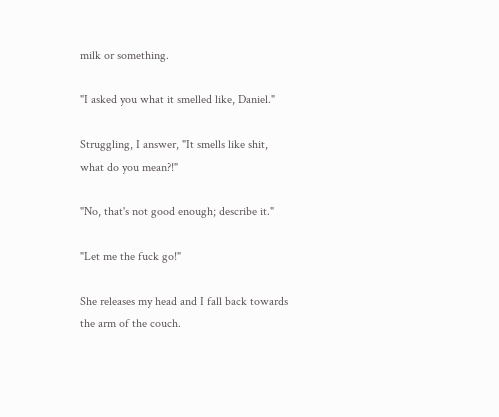milk or something.

"I asked you what it smelled like, Daniel."

Struggling, I answer, "It smells like shit, what do you mean?!"

"No, that's not good enough; describe it."

"Let me the fuck go!"

She releases my head and I fall back towards the arm of the couch.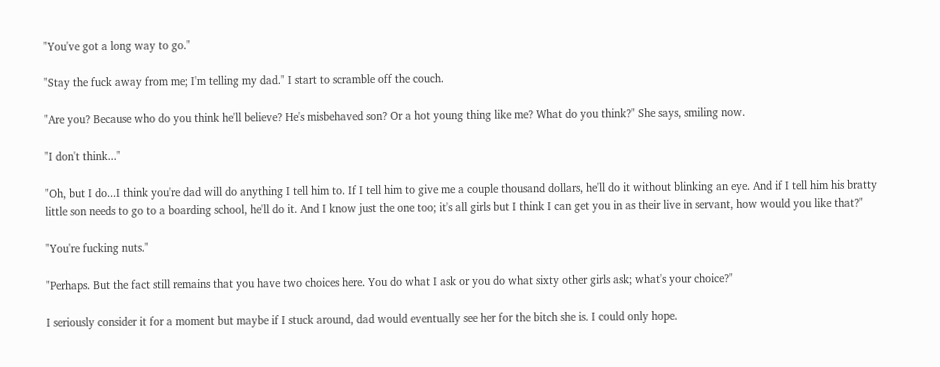"You've got a long way to go."

"Stay the fuck away from me; I'm telling my dad." I start to scramble off the couch.

"Are you? Because who do you think he'll believe? He's misbehaved son? Or a hot young thing like me? What do you think?" She says, smiling now.

"I don't think..."

"Oh, but I do...I think you're dad will do anything I tell him to. If I tell him to give me a couple thousand dollars, he'll do it without blinking an eye. And if I tell him his bratty little son needs to go to a boarding school, he'll do it. And I know just the one too; it's all girls but I think I can get you in as their live in servant, how would you like that?"

"You're fucking nuts."

"Perhaps. But the fact still remains that you have two choices here. You do what I ask or you do what sixty other girls ask; what's your choice?"

I seriously consider it for a moment but maybe if I stuck around, dad would eventually see her for the bitch she is. I could only hope.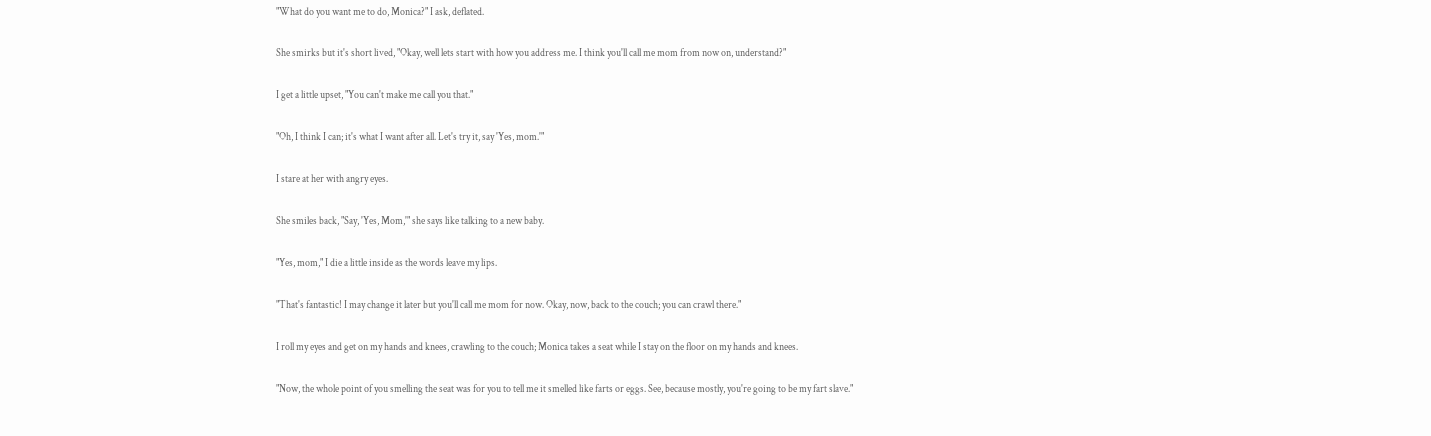"What do you want me to do, Monica?" I ask, deflated.

She smirks but it's short lived, "Okay, well lets start with how you address me. I think you'll call me mom from now on, understand?"

I get a little upset, "You can't make me call you that."

"Oh, I think I can; it's what I want after all. Let's try it, say 'Yes, mom.'"

I stare at her with angry eyes.

She smiles back, "Say, 'Yes, Mom,'" she says like talking to a new baby.

"Yes, mom," I die a little inside as the words leave my lips.

"That's fantastic! I may change it later but you'll call me mom for now. Okay, now, back to the couch; you can crawl there."

I roll my eyes and get on my hands and knees, crawling to the couch; Monica takes a seat while I stay on the floor on my hands and knees.

"Now, the whole point of you smelling the seat was for you to tell me it smelled like farts or eggs. See, because mostly, you're going to be my fart slave."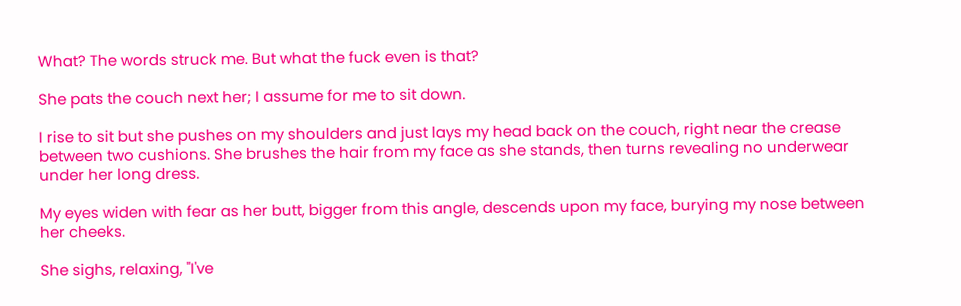What? The words struck me. But what the fuck even is that?

She pats the couch next her; I assume for me to sit down.

I rise to sit but she pushes on my shoulders and just lays my head back on the couch, right near the crease between two cushions. She brushes the hair from my face as she stands, then turns revealing no underwear under her long dress.

My eyes widen with fear as her butt, bigger from this angle, descends upon my face, burying my nose between her cheeks.

She sighs, relaxing, "I've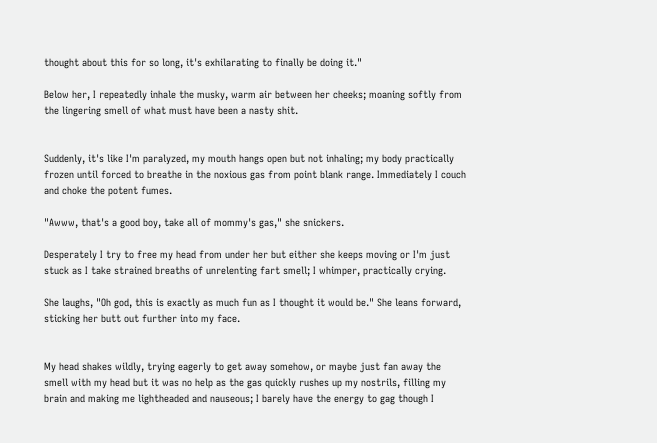thought about this for so long, it's exhilarating to finally be doing it."

Below her, I repeatedly inhale the musky, warm air between her cheeks; moaning softly from the lingering smell of what must have been a nasty shit.


Suddenly, it's like I'm paralyzed, my mouth hangs open but not inhaling; my body practically frozen until forced to breathe in the noxious gas from point blank range. Immediately I couch and choke the potent fumes.

"Awww, that's a good boy, take all of mommy's gas," she snickers.

Desperately I try to free my head from under her but either she keeps moving or I'm just stuck as I take strained breaths of unrelenting fart smell; I whimper, practically crying.

She laughs, "Oh god, this is exactly as much fun as I thought it would be." She leans forward, sticking her butt out further into my face.


My head shakes wildly, trying eagerly to get away somehow, or maybe just fan away the smell with my head but it was no help as the gas quickly rushes up my nostrils, filling my brain and making me lightheaded and nauseous; I barely have the energy to gag though I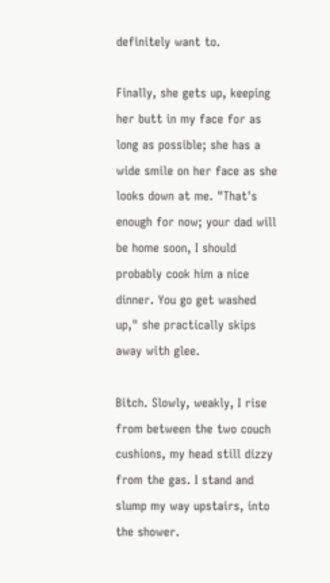definitely want to.

Finally, she gets up, keeping her butt in my face for as long as possible; she has a wide smile on her face as she looks down at me. "That's enough for now; your dad will be home soon, I should probably cook him a nice dinner. You go get washed up," she practically skips away with glee.

Bitch. Slowly, weakly, I rise from between the two couch cushions, my head still dizzy from the gas. I stand and slump my way upstairs, into the shower.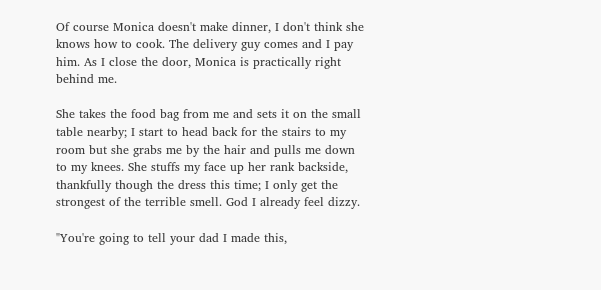Of course Monica doesn't make dinner, I don't think she knows how to cook. The delivery guy comes and I pay him. As I close the door, Monica is practically right behind me.

She takes the food bag from me and sets it on the small table nearby; I start to head back for the stairs to my room but she grabs me by the hair and pulls me down to my knees. She stuffs my face up her rank backside, thankfully though the dress this time; I only get the strongest of the terrible smell. God I already feel dizzy.

"You're going to tell your dad I made this,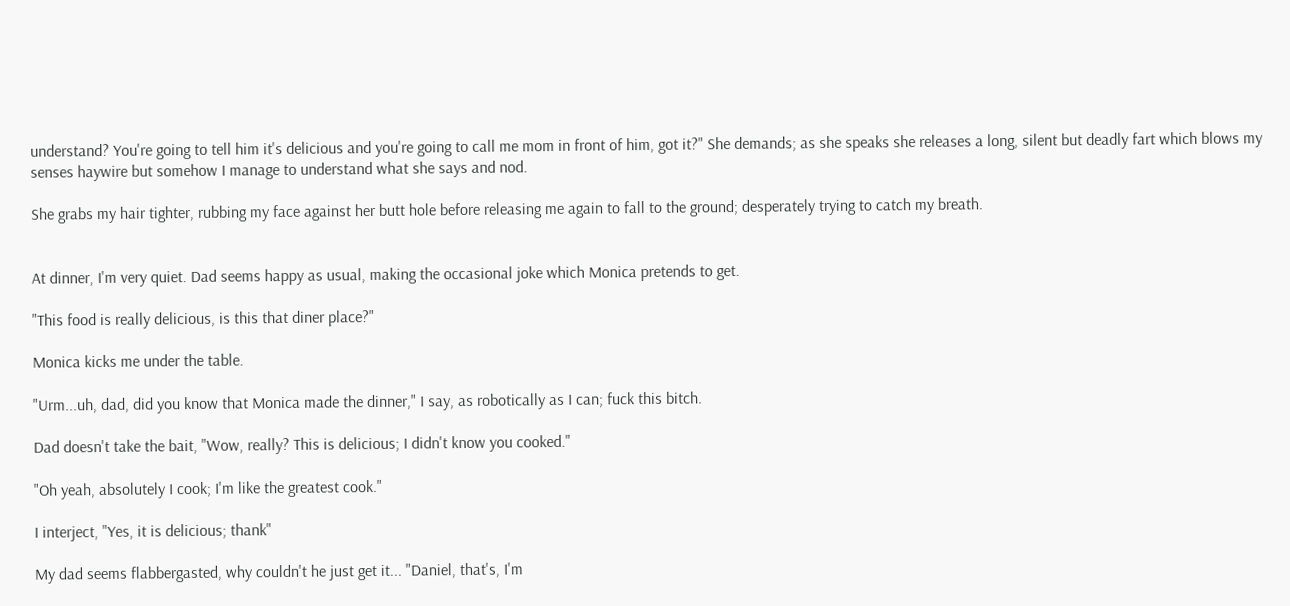understand? You're going to tell him it's delicious and you're going to call me mom in front of him, got it?" She demands; as she speaks she releases a long, silent but deadly fart which blows my senses haywire but somehow I manage to understand what she says and nod.

She grabs my hair tighter, rubbing my face against her butt hole before releasing me again to fall to the ground; desperately trying to catch my breath.


At dinner, I'm very quiet. Dad seems happy as usual, making the occasional joke which Monica pretends to get.

"This food is really delicious, is this that diner place?"

Monica kicks me under the table.

"Urm...uh, dad, did you know that Monica made the dinner," I say, as robotically as I can; fuck this bitch.

Dad doesn't take the bait, "Wow, really? This is delicious; I didn't know you cooked."

"Oh yeah, absolutely I cook; I'm like the greatest cook."

I interject, "Yes, it is delicious; thank"

My dad seems flabbergasted, why couldn't he just get it... "Daniel, that's, I'm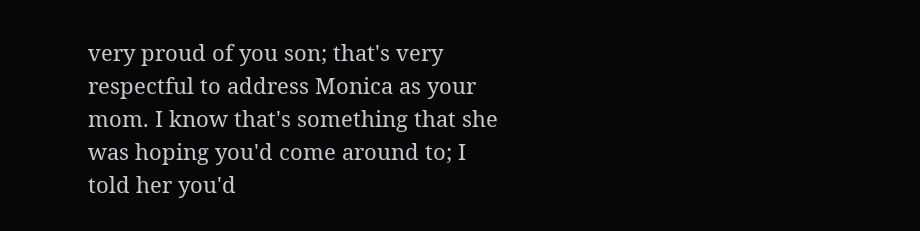very proud of you son; that's very respectful to address Monica as your mom. I know that's something that she was hoping you'd come around to; I told her you'd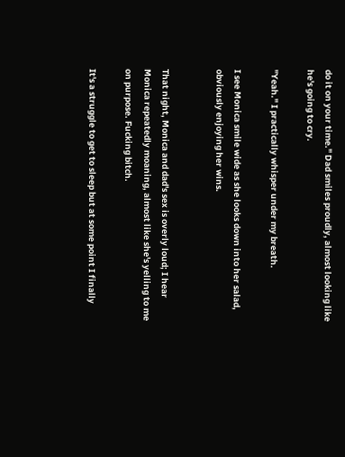do it on your time." Dad smiles proudly, almost looking like he's going to cry.

"Yeah." I practically whisper under my breath.

I see Monica smile wide as she looks down into her salad, obviously enjoying her wins.


That night, Monica and dad's sex is overly loud; I hear Monica repeatedly moaning, almost like she's yelling to me on purpose. Fucking bitch.

It's a struggle to get to sleep but at some point I finally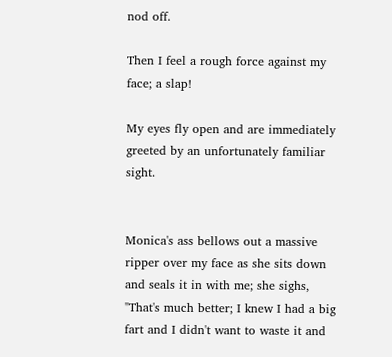nod off.

Then I feel a rough force against my face; a slap!

My eyes fly open and are immediately greeted by an unfortunately familiar sight.


Monica's ass bellows out a massive ripper over my face as she sits down and seals it in with me; she sighs, "That's much better; I knew I had a big fart and I didn't want to waste it and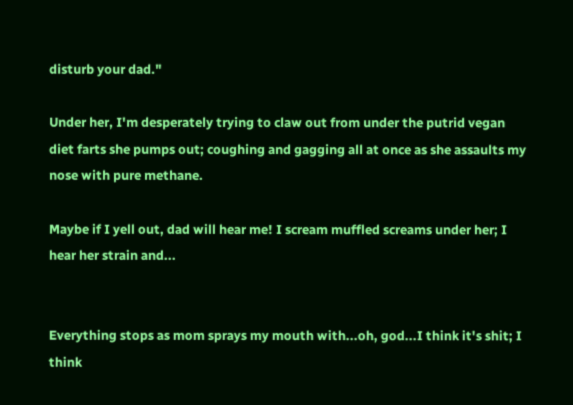disturb your dad."

Under her, I'm desperately trying to claw out from under the putrid vegan diet farts she pumps out; coughing and gagging all at once as she assaults my nose with pure methane.

Maybe if I yell out, dad will hear me! I scream muffled screams under her; I hear her strain and...


Everything stops as mom sprays my mouth with...oh, god...I think it's shit; I think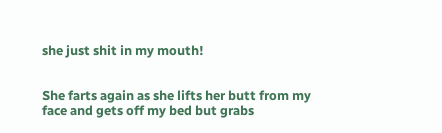she just shit in my mouth!


She farts again as she lifts her butt from my face and gets off my bed but grabs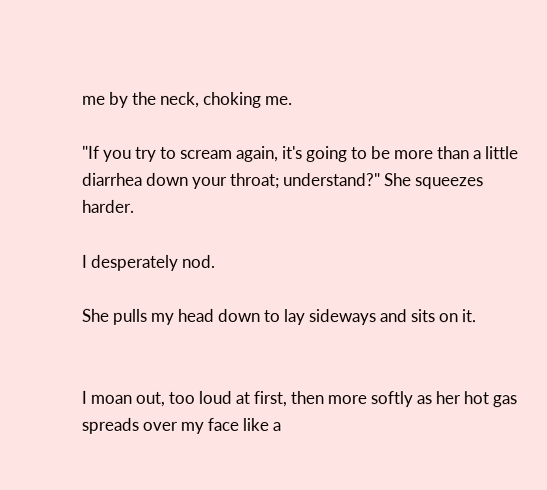me by the neck, choking me.

"If you try to scream again, it's going to be more than a little diarrhea down your throat; understand?" She squeezes harder.

I desperately nod.

She pulls my head down to lay sideways and sits on it.


I moan out, too loud at first, then more softly as her hot gas spreads over my face like a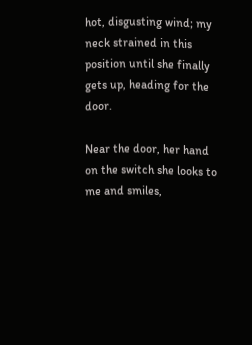hot, disgusting wind; my neck strained in this position until she finally gets up, heading for the door.

Near the door, her hand on the switch she looks to me and smiles,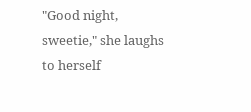"Good night, sweetie," she laughs to herself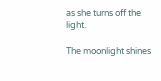as she turns off the light.

The moonlight shines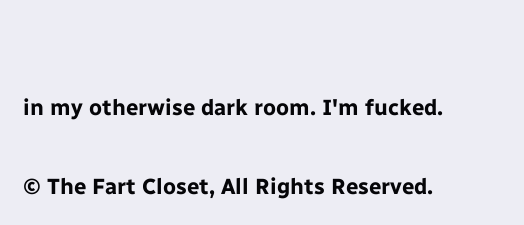in my otherwise dark room. I'm fucked.

© The Fart Closet, All Rights Reserved.